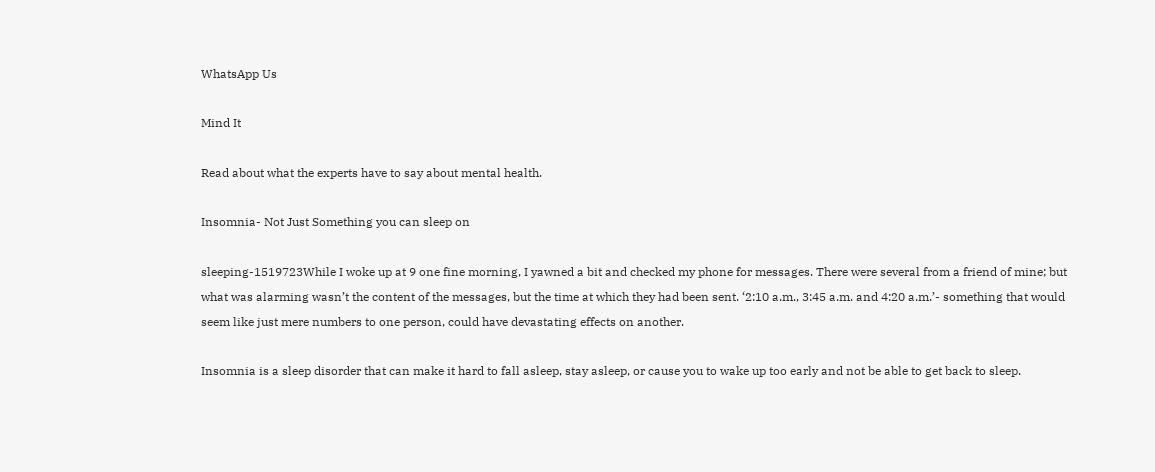WhatsApp Us

Mind It

Read about what the experts have to say about mental health.

Insomnia- Not Just Something you can sleep on

sleeping-1519723While I woke up at 9 one fine morning, I yawned a bit and checked my phone for messages. There were several from a friend of mine; but what was alarming wasn’t the content of the messages, but the time at which they had been sent. ‘2:10 a.m., 3:45 a.m. and 4:20 a.m.’- something that would seem like just mere numbers to one person, could have devastating effects on another.

Insomnia is a sleep disorder that can make it hard to fall asleep, stay asleep, or cause you to wake up too early and not be able to get back to sleep.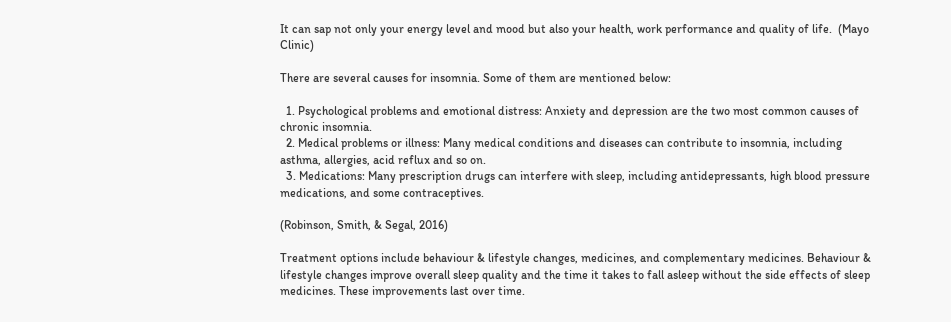It can sap not only your energy level and mood but also your health, work performance and quality of life.  (Mayo Clinic)

There are several causes for insomnia. Some of them are mentioned below:

  1. Psychological problems and emotional distress: Anxiety and depression are the two most common causes of chronic insomnia.
  2. Medical problems or illness: Many medical conditions and diseases can contribute to insomnia, including asthma, allergies, acid reflux and so on.
  3. Medications: Many prescription drugs can interfere with sleep, including antidepressants, high blood pressure medications, and some contraceptives.

(Robinson, Smith, & Segal, 2016)

Treatment options include behaviour & lifestyle changes, medicines, and complementary medicines. Behaviour & lifestyle changes improve overall sleep quality and the time it takes to fall asleep without the side effects of sleep medicines. These improvements last over time.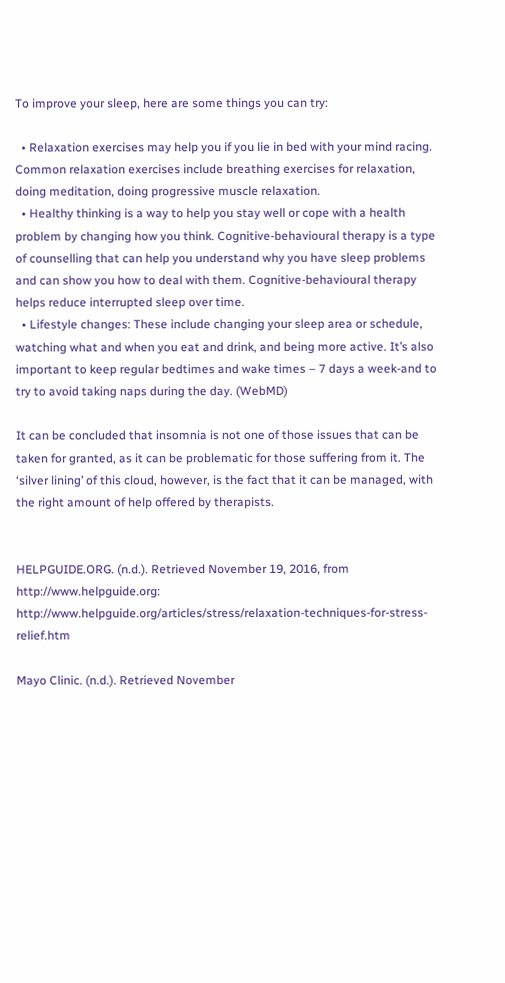To improve your sleep, here are some things you can try:

  • Relaxation exercises may help you if you lie in bed with your mind racing. Common relaxation exercises include breathing exercises for relaxation, doing meditation, doing progressive muscle relaxation.
  • Healthy thinking is a way to help you stay well or cope with a health problem by changing how you think. Cognitive-behavioural therapy is a type of counselling that can help you understand why you have sleep problems and can show you how to deal with them. Cognitive-behavioural therapy helps reduce interrupted sleep over time.
  • Lifestyle changes: These include changing your sleep area or schedule, watching what and when you eat and drink, and being more active. It’s also important to keep regular bedtimes and wake times – 7 days a week-and to try to avoid taking naps during the day. (WebMD)

It can be concluded that insomnia is not one of those issues that can be taken for granted, as it can be problematic for those suffering from it. The ‘silver lining’ of this cloud, however, is the fact that it can be managed, with the right amount of help offered by therapists.


HELPGUIDE.ORG. (n.d.). Retrieved November 19, 2016, from http://www.helpguide.org: http://www.helpguide.org/articles/stress/relaxation-techniques-for-stress-relief.htm

Mayo Clinic. (n.d.). Retrieved November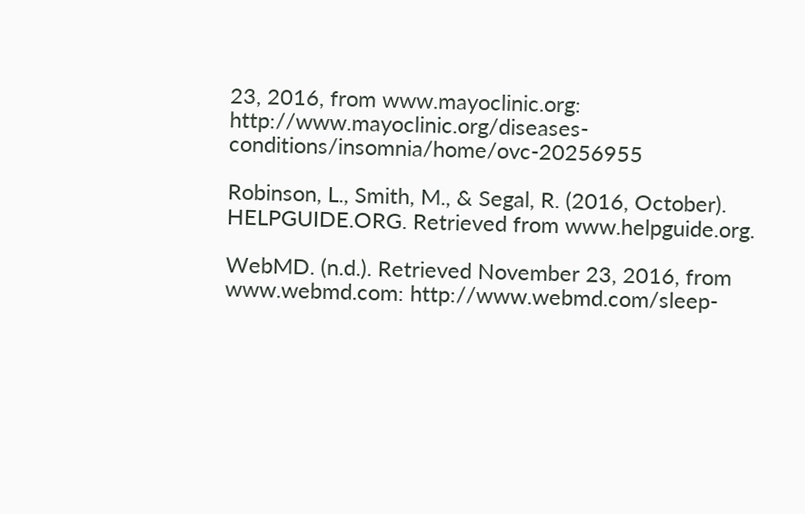23, 2016, from www.mayoclinic.org: http://www.mayoclinic.org/diseases-conditions/insomnia/home/ovc-20256955

Robinson, L., Smith, M., & Segal, R. (2016, October). HELPGUIDE.ORG. Retrieved from www.helpguide.org.

WebMD. (n.d.). Retrieved November 23, 2016, from www.webmd.com: http://www.webmd.com/sleep-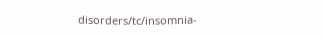disorders/tc/insomnia-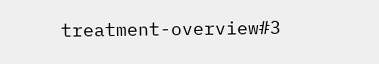treatment-overview#3